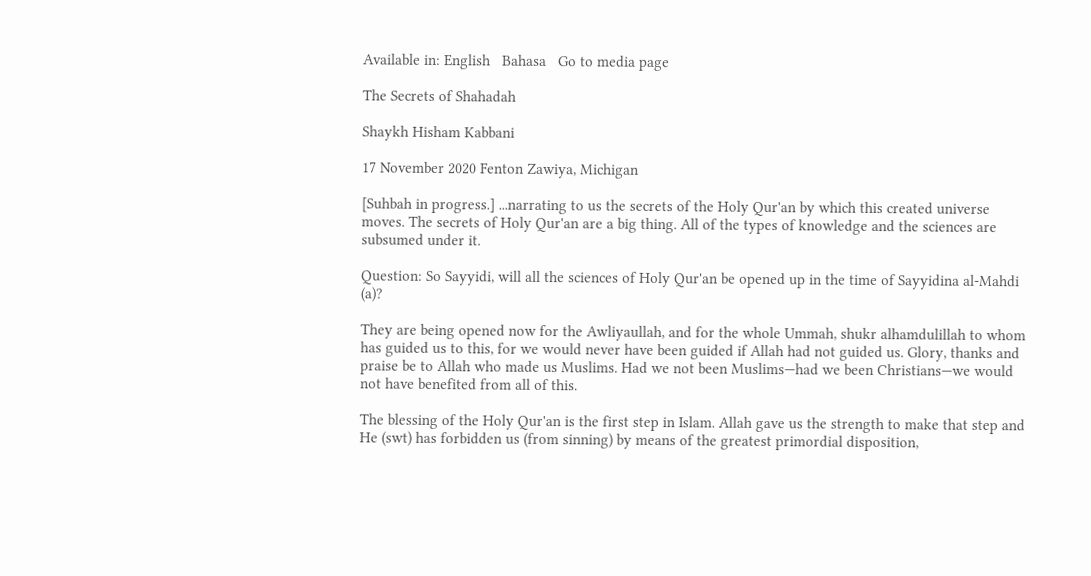Available in: English   Bahasa   Go to media page

The Secrets of Shahadah

Shaykh Hisham Kabbani

17 November 2020 Fenton Zawiya, Michigan

[Suhbah in progress.] ...narrating to us the secrets of the Holy Qur'an by which this created universe moves. The secrets of Holy Qur'an are a big thing. All of the types of knowledge and the sciences are subsumed under it.

Question: So Sayyidi, will all the sciences of Holy Qur'an be opened up in the time of Sayyidina al-Mahdi (a)?

They are being opened now for the Awliyaullah, and for the whole Ummah, shukr alhamdulillah to whom has guided us to this, for we would never have been guided if Allah had not guided us. Glory, thanks and praise be to Allah who made us Muslims. Had we not been Muslims—had we been Christians—we would not have benefited from all of this.

The blessing of the Holy Qur'an is the first step in Islam. Allah gave us the strength to make that step and He (swt) has forbidden us (from sinning) by means of the greatest primordial disposition,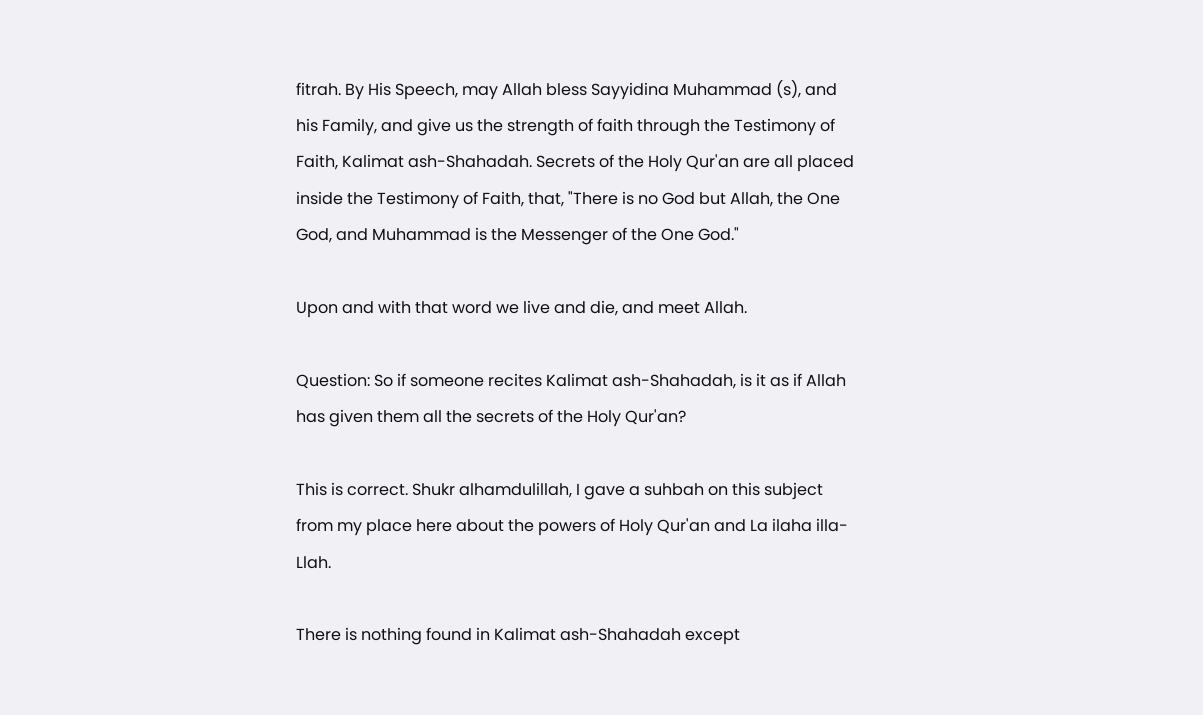fitrah. By His Speech, may Allah bless Sayyidina Muhammad (s), and his Family, and give us the strength of faith through the Testimony of Faith, Kalimat ash-Shahadah. Secrets of the Holy Qur'an are all placed inside the Testimony of Faith, that, "There is no God but Allah, the One God, and Muhammad is the Messenger of the One God."

Upon and with that word we live and die, and meet Allah.

Question: So if someone recites Kalimat ash-Shahadah, is it as if Allah has given them all the secrets of the Holy Qur'an?

This is correct. Shukr alhamdulillah, I gave a suhbah on this subject from my place here about the powers of Holy Qur'an and La ilaha illa-Llah.

There is nothing found in Kalimat ash-Shahadah except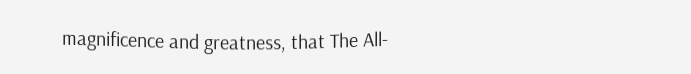magnificence and greatness, that The All-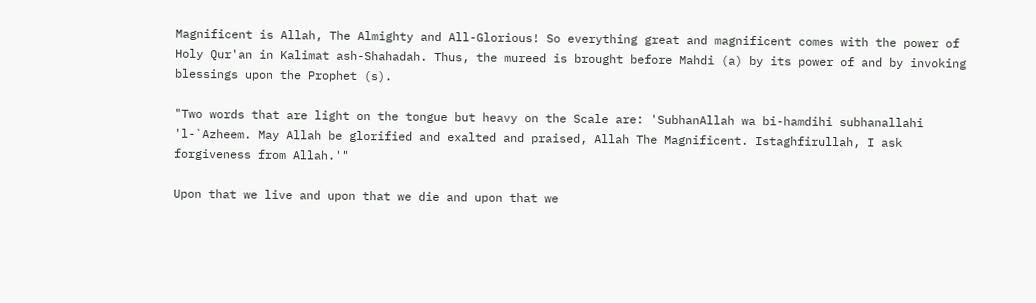Magnificent is Allah, The Almighty and All-Glorious! So everything great and magnificent comes with the power of Holy Qur'an in Kalimat ash-Shahadah. Thus, the mureed is brought before Mahdi (a) by its power of and by invoking blessings upon the Prophet (s).

"Two words that are light on the tongue but heavy on the Scale are: 'SubhanAllah wa bi-hamdihi subhanallahi 'l-`Azheem. May Allah be glorified and exalted and praised, Allah The Magnificent. Istaghfirullah, I ask forgiveness from Allah.'"

Upon that we live and upon that we die and upon that we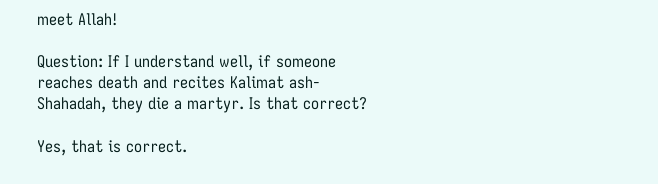meet Allah!

Question: If I understand well, if someone reaches death and recites Kalimat ash-Shahadah, they die a martyr. Is that correct?

Yes, that is correct.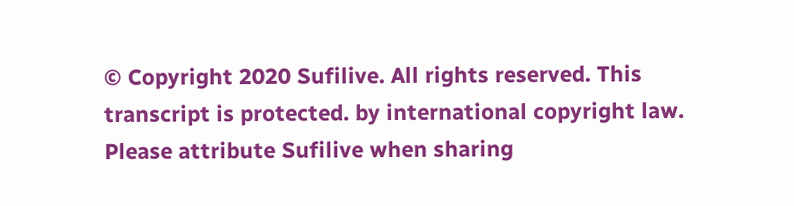© Copyright 2020 Sufilive. All rights reserved. This transcript is protected. by international copyright law. Please attribute Sufilive when sharing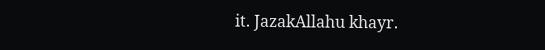it. JazakAllahu khayr.